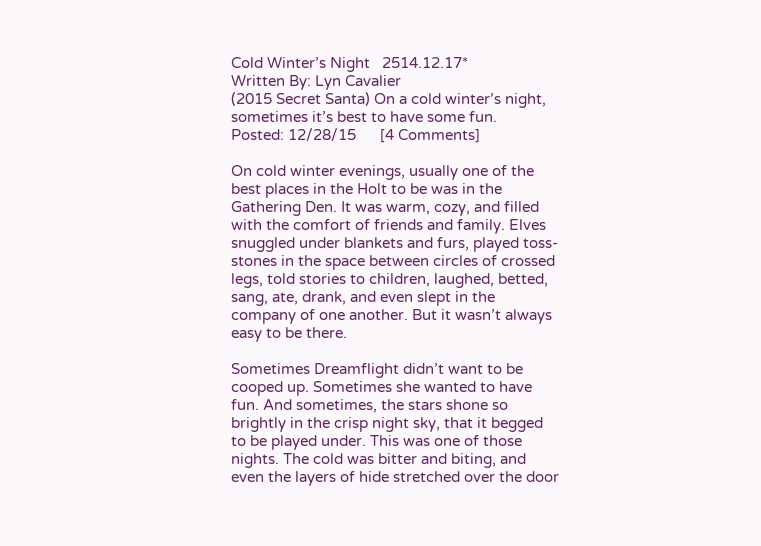Cold Winter’s Night   2514.12.17*
Written By: Lyn Cavalier
(2015 Secret Santa) On a cold winter’s night, sometimes it’s best to have some fun.
Posted: 12/28/15      [4 Comments]

On cold winter evenings, usually one of the best places in the Holt to be was in the Gathering Den. It was warm, cozy, and filled with the comfort of friends and family. Elves snuggled under blankets and furs, played toss-stones in the space between circles of crossed legs, told stories to children, laughed, betted, sang, ate, drank, and even slept in the company of one another. But it wasn’t always easy to be there.

Sometimes Dreamflight didn’t want to be cooped up. Sometimes she wanted to have fun. And sometimes, the stars shone so brightly in the crisp night sky, that it begged to be played under. This was one of those nights. The cold was bitter and biting, and even the layers of hide stretched over the door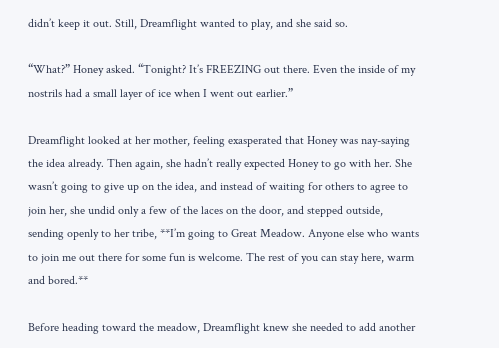didn’t keep it out. Still, Dreamflight wanted to play, and she said so.

“What?” Honey asked. “Tonight? It’s FREEZING out there. Even the inside of my nostrils had a small layer of ice when I went out earlier.”

Dreamflight looked at her mother, feeling exasperated that Honey was nay-saying the idea already. Then again, she hadn’t really expected Honey to go with her. She wasn’t going to give up on the idea, and instead of waiting for others to agree to join her, she undid only a few of the laces on the door, and stepped outside, sending openly to her tribe, **I’m going to Great Meadow. Anyone else who wants to join me out there for some fun is welcome. The rest of you can stay here, warm and bored.**

Before heading toward the meadow, Dreamflight knew she needed to add another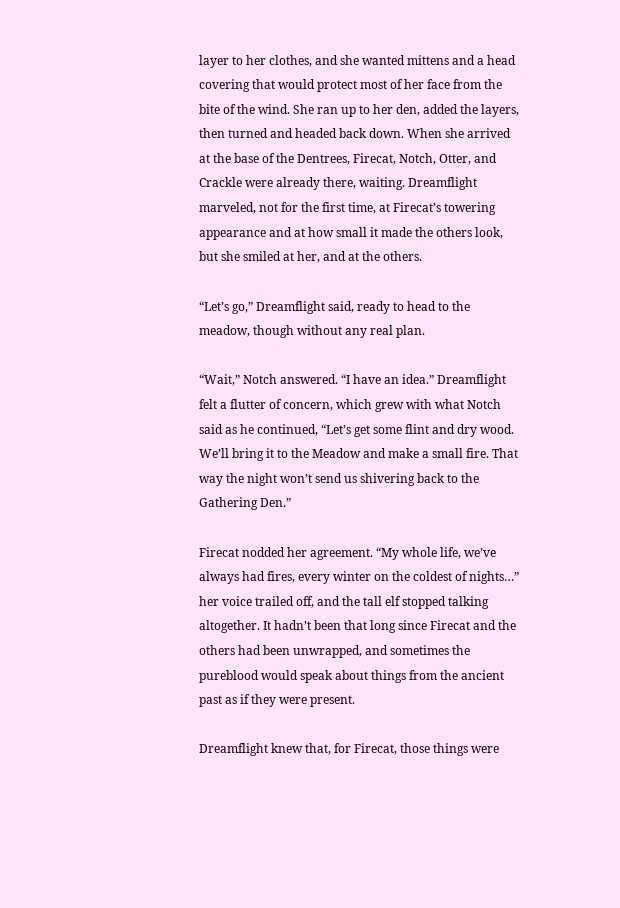layer to her clothes, and she wanted mittens and a head covering that would protect most of her face from the bite of the wind. She ran up to her den, added the layers, then turned and headed back down. When she arrived at the base of the Dentrees, Firecat, Notch, Otter, and Crackle were already there, waiting. Dreamflight marveled, not for the first time, at Firecat’s towering appearance and at how small it made the others look, but she smiled at her, and at the others.

“Let’s go,” Dreamflight said, ready to head to the meadow, though without any real plan.

“Wait,” Notch answered. “I have an idea.” Dreamflight felt a flutter of concern, which grew with what Notch said as he continued, “Let’s get some flint and dry wood. We’ll bring it to the Meadow and make a small fire. That way the night won’t send us shivering back to the Gathering Den.”

Firecat nodded her agreement. “My whole life, we’ve always had fires, every winter on the coldest of nights…” her voice trailed off, and the tall elf stopped talking altogether. It hadn’t been that long since Firecat and the others had been unwrapped, and sometimes the pureblood would speak about things from the ancient past as if they were present.

Dreamflight knew that, for Firecat, those things were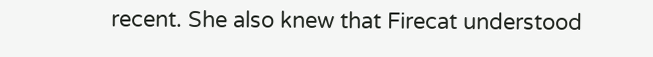recent. She also knew that Firecat understood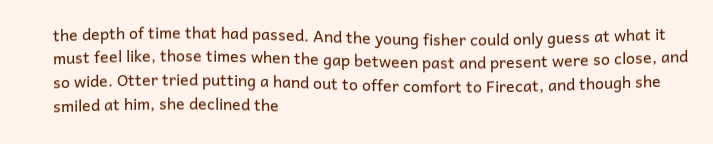the depth of time that had passed. And the young fisher could only guess at what it must feel like, those times when the gap between past and present were so close, and so wide. Otter tried putting a hand out to offer comfort to Firecat, and though she smiled at him, she declined the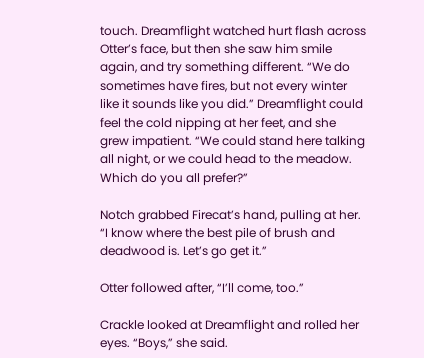touch. Dreamflight watched hurt flash across Otter’s face, but then she saw him smile again, and try something different. “We do sometimes have fires, but not every winter like it sounds like you did.” Dreamflight could feel the cold nipping at her feet, and she grew impatient. “We could stand here talking all night, or we could head to the meadow. Which do you all prefer?”

Notch grabbed Firecat’s hand, pulling at her. “I know where the best pile of brush and deadwood is. Let’s go get it.”

Otter followed after, “I’ll come, too.”

Crackle looked at Dreamflight and rolled her eyes. “Boys,” she said.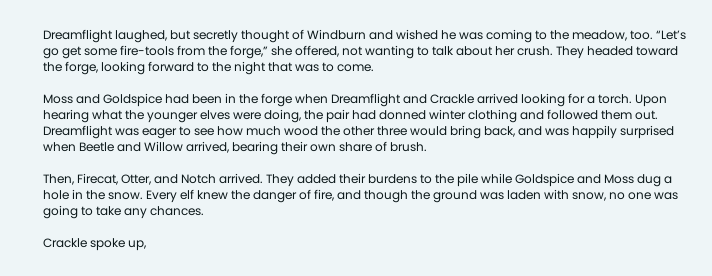Dreamflight laughed, but secretly thought of Windburn and wished he was coming to the meadow, too. “Let’s go get some fire-tools from the forge,” she offered, not wanting to talk about her crush. They headed toward the forge, looking forward to the night that was to come.

Moss and Goldspice had been in the forge when Dreamflight and Crackle arrived looking for a torch. Upon hearing what the younger elves were doing, the pair had donned winter clothing and followed them out. Dreamflight was eager to see how much wood the other three would bring back, and was happily surprised when Beetle and Willow arrived, bearing their own share of brush.

Then, Firecat, Otter, and Notch arrived. They added their burdens to the pile while Goldspice and Moss dug a hole in the snow. Every elf knew the danger of fire, and though the ground was laden with snow, no one was going to take any chances.

Crackle spoke up,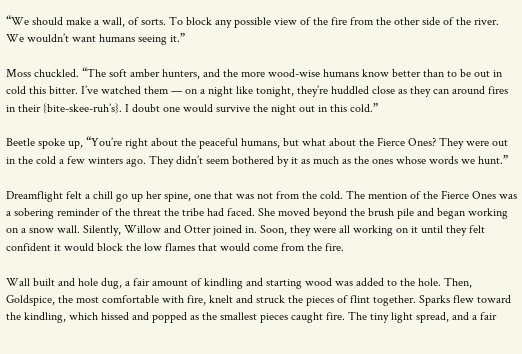“We should make a wall, of sorts. To block any possible view of the fire from the other side of the river. We wouldn’t want humans seeing it.”

Moss chuckled. “The soft amber hunters, and the more wood-wise humans know better than to be out in cold this bitter. I’ve watched them — on a night like tonight, they’re huddled close as they can around fires in their {bite-skee-ruh’s}. I doubt one would survive the night out in this cold.”

Beetle spoke up, “You’re right about the peaceful humans, but what about the Fierce Ones? They were out in the cold a few winters ago. They didn’t seem bothered by it as much as the ones whose words we hunt.”

Dreamflight felt a chill go up her spine, one that was not from the cold. The mention of the Fierce Ones was a sobering reminder of the threat the tribe had faced. She moved beyond the brush pile and began working on a snow wall. Silently, Willow and Otter joined in. Soon, they were all working on it until they felt confident it would block the low flames that would come from the fire.

Wall built and hole dug, a fair amount of kindling and starting wood was added to the hole. Then, Goldspice, the most comfortable with fire, knelt and struck the pieces of flint together. Sparks flew toward the kindling, which hissed and popped as the smallest pieces caught fire. The tiny light spread, and a fair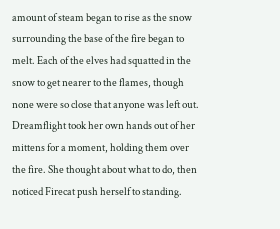amount of steam began to rise as the snow surrounding the base of the fire began to melt. Each of the elves had squatted in the snow to get nearer to the flames, though none were so close that anyone was left out. Dreamflight took her own hands out of her mittens for a moment, holding them over the fire. She thought about what to do, then noticed Firecat push herself to standing.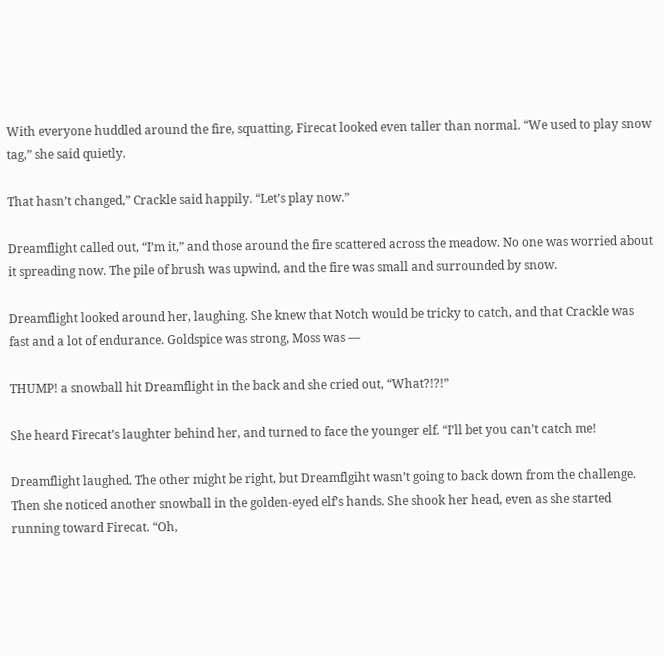With everyone huddled around the fire, squatting, Firecat looked even taller than normal. “We used to play snow tag,” she said quietly.

That hasn’t changed,” Crackle said happily. “Let’s play now.”

Dreamflight called out, “I’m it,” and those around the fire scattered across the meadow. No one was worried about it spreading now. The pile of brush was upwind, and the fire was small and surrounded by snow.

Dreamflight looked around her, laughing. She knew that Notch would be tricky to catch, and that Crackle was fast and a lot of endurance. Goldspice was strong, Moss was —

THUMP! a snowball hit Dreamflight in the back and she cried out, “What?!?!”

She heard Firecat’s laughter behind her, and turned to face the younger elf. “I’ll bet you can’t catch me!

Dreamflight laughed. The other might be right, but Dreamflgiht wasn’t going to back down from the challenge. Then she noticed another snowball in the golden-eyed elf’s hands. She shook her head, even as she started running toward Firecat. “Oh,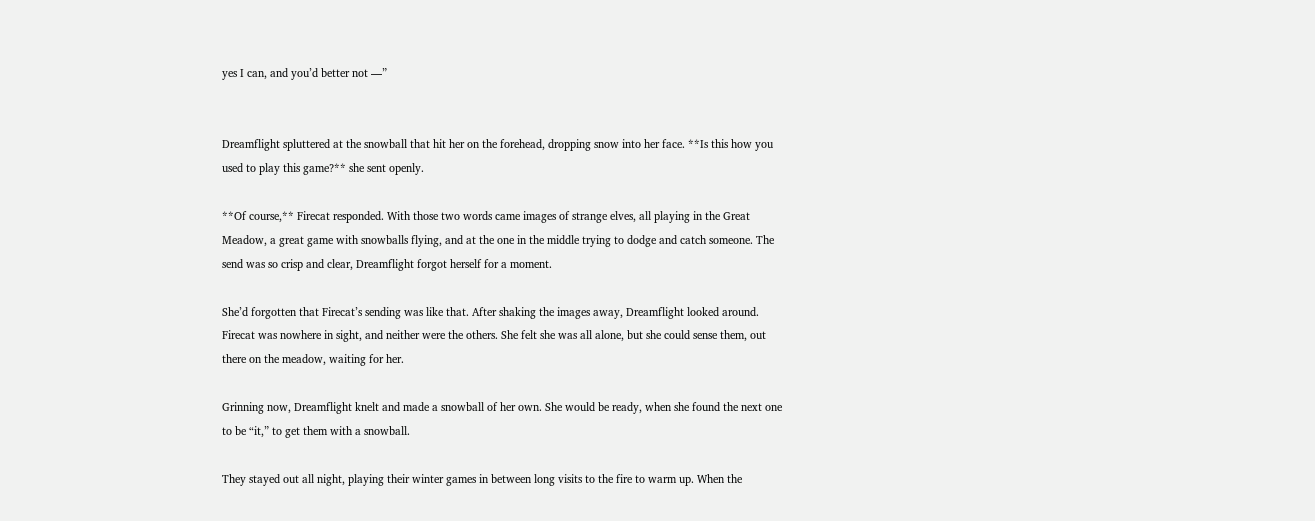yes I can, and you’d better not —”


Dreamflight spluttered at the snowball that hit her on the forehead, dropping snow into her face. **Is this how you used to play this game?** she sent openly.

**Of course,** Firecat responded. With those two words came images of strange elves, all playing in the Great Meadow, a great game with snowballs flying, and at the one in the middle trying to dodge and catch someone. The send was so crisp and clear, Dreamflight forgot herself for a moment.

She’d forgotten that Firecat’s sending was like that. After shaking the images away, Dreamflight looked around. Firecat was nowhere in sight, and neither were the others. She felt she was all alone, but she could sense them, out there on the meadow, waiting for her.

Grinning now, Dreamflight knelt and made a snowball of her own. She would be ready, when she found the next one to be “it,” to get them with a snowball.

They stayed out all night, playing their winter games in between long visits to the fire to warm up. When the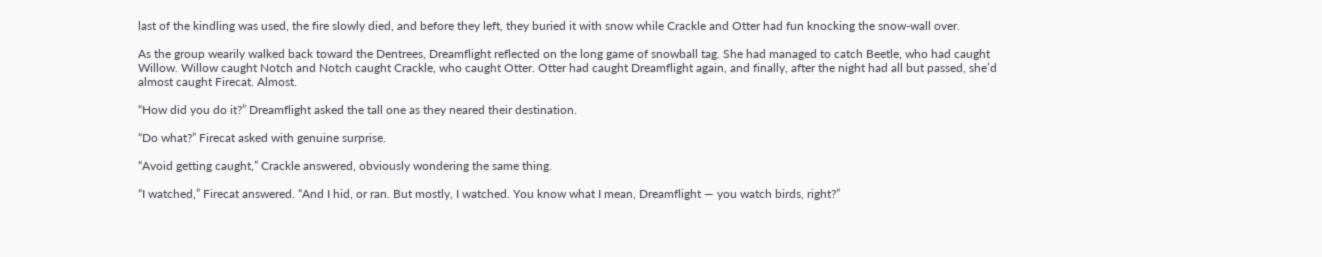last of the kindling was used, the fire slowly died, and before they left, they buried it with snow while Crackle and Otter had fun knocking the snow-wall over.

As the group wearily walked back toward the Dentrees, Dreamflight reflected on the long game of snowball tag. She had managed to catch Beetle, who had caught Willow. Willow caught Notch and Notch caught Crackle, who caught Otter. Otter had caught Dreamflight again, and finally, after the night had all but passed, she’d almost caught Firecat. Almost.

“How did you do it?” Dreamflight asked the tall one as they neared their destination.

“Do what?” Firecat asked with genuine surprise.

“Avoid getting caught,” Crackle answered, obviously wondering the same thing.

“I watched,” Firecat answered. “And I hid, or ran. But mostly, I watched. You know what I mean, Dreamflight — you watch birds, right?”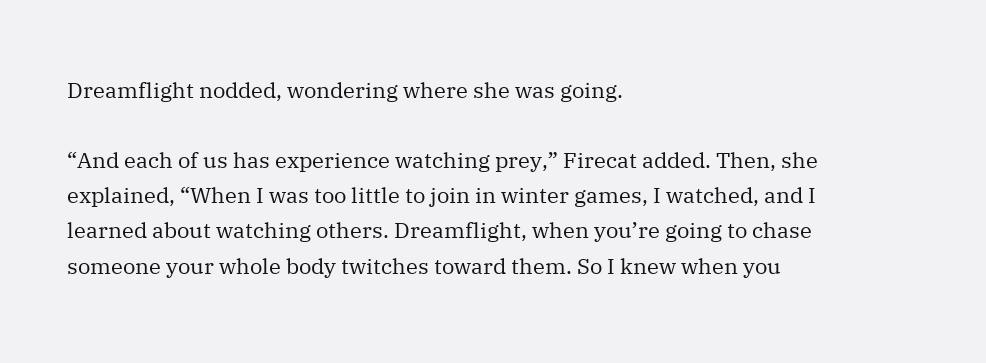Dreamflight nodded, wondering where she was going.

“And each of us has experience watching prey,” Firecat added. Then, she explained, “When I was too little to join in winter games, I watched, and I learned about watching others. Dreamflight, when you’re going to chase someone your whole body twitches toward them. So I knew when you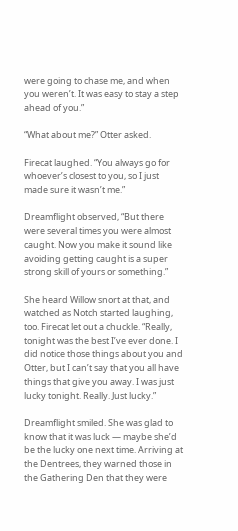were going to chase me, and when you weren’t. It was easy to stay a step ahead of you.”

“What about me?” Otter asked.

Firecat laughed. “You always go for whoever’s closest to you, so I just made sure it wasn’t me.”

Dreamflight observed, “But there were several times you were almost caught. Now you make it sound like avoiding getting caught is a super strong skill of yours or something.”

She heard Willow snort at that, and watched as Notch started laughing, too. Firecat let out a chuckle. “Really, tonight was the best I’ve ever done. I did notice those things about you and Otter, but I can’t say that you all have things that give you away. I was just lucky tonight. Really. Just lucky.”

Dreamflight smiled. She was glad to know that it was luck — maybe she’d be the lucky one next time. Arriving at the Dentrees, they warned those in the Gathering Den that they were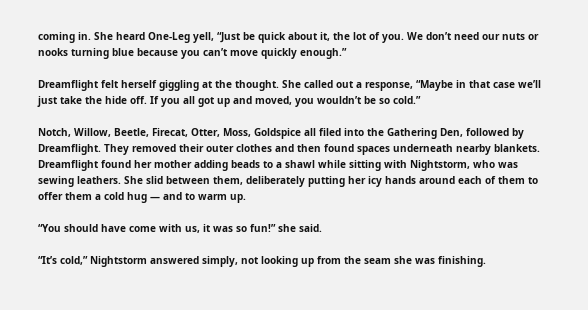coming in. She heard One-Leg yell, “Just be quick about it, the lot of you. We don’t need our nuts or nooks turning blue because you can’t move quickly enough.”

Dreamflight felt herself giggling at the thought. She called out a response, “Maybe in that case we’ll just take the hide off. If you all got up and moved, you wouldn’t be so cold.”

Notch, Willow, Beetle, Firecat, Otter, Moss, Goldspice all filed into the Gathering Den, followed by Dreamflight. They removed their outer clothes and then found spaces underneath nearby blankets. Dreamflight found her mother adding beads to a shawl while sitting with Nightstorm, who was sewing leathers. She slid between them, deliberately putting her icy hands around each of them to offer them a cold hug — and to warm up.

“You should have come with us, it was so fun!” she said.

“It’s cold,” Nightstorm answered simply, not looking up from the seam she was finishing.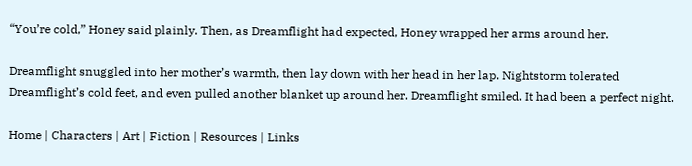“You’re cold,” Honey said plainly. Then, as Dreamflight had expected, Honey wrapped her arms around her.

Dreamflight snuggled into her mother’s warmth, then lay down with her head in her lap. Nightstorm tolerated Dreamflight’s cold feet, and even pulled another blanket up around her. Dreamflight smiled. It had been a perfect night.

Home | Characters | Art | Fiction | Resources | Links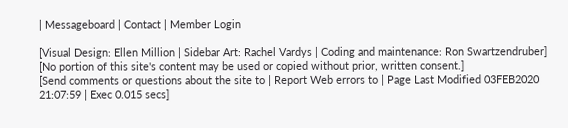| Messageboard | Contact | Member Login

[Visual Design: Ellen Million | Sidebar Art: Rachel Vardys | Coding and maintenance: Ron Swartzendruber]
[No portion of this site's content may be used or copied without prior, written consent.]
[Send comments or questions about the site to | Report Web errors to | Page Last Modified 03FEB2020 21:07:59 | Exec 0.015 secs]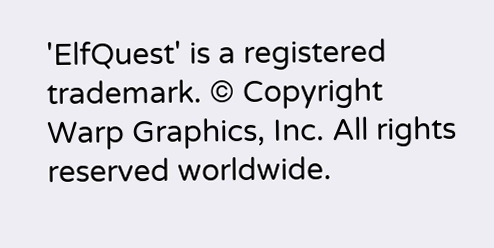'ElfQuest' is a registered trademark. © Copyright Warp Graphics, Inc. All rights reserved worldwide.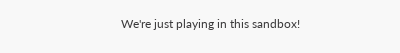We're just playing in this sandbox!